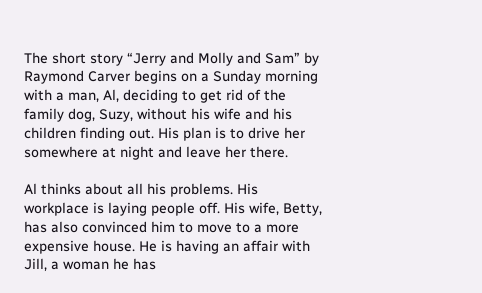The short story “Jerry and Molly and Sam” by Raymond Carver begins on a Sunday morning with a man, Al, deciding to get rid of the family dog, Suzy, without his wife and his children finding out. His plan is to drive her somewhere at night and leave her there.

Al thinks about all his problems. His workplace is laying people off. His wife, Betty, has also convinced him to move to a more expensive house. He is having an affair with Jill, a woman he has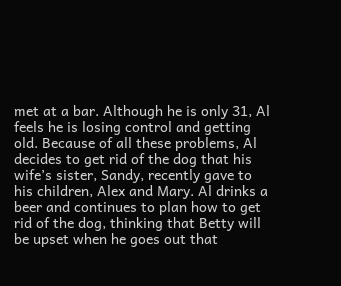met at a bar. Although he is only 31, Al feels he is losing control and getting old. Because of all these problems, Al decides to get rid of the dog that his wife’s sister, Sandy, recently gave to his children, Alex and Mary. Al drinks a beer and continues to plan how to get rid of the dog, thinking that Betty will be upset when he goes out that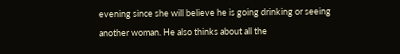evening since she will believe he is going drinking or seeing another woman. He also thinks about all the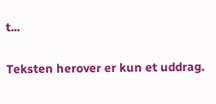t...

Teksten herover er kun et uddrag.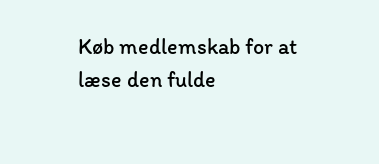Køb medlemskab for at læse den fulde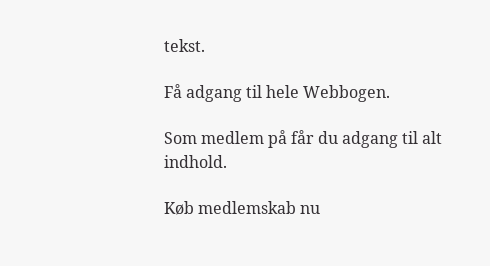tekst.

Få adgang til hele Webbogen.

Som medlem på får du adgang til alt indhold.

Køb medlemskab nu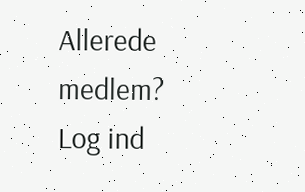Allerede medlem? Log ind